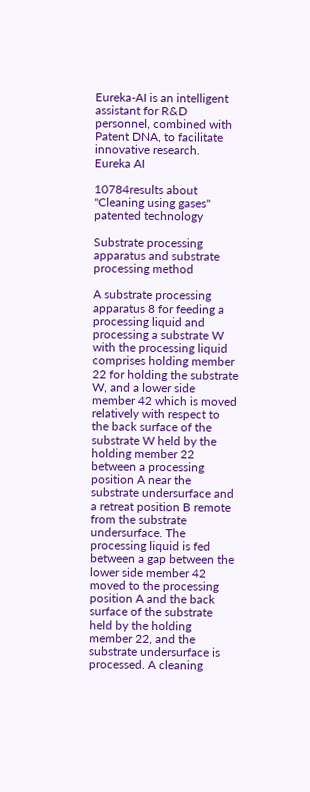Eureka-AI is an intelligent assistant for R&D personnel, combined with Patent DNA, to facilitate innovative research.
Eureka AI

10784results about "Cleaning using gases" patented technology

Substrate processing apparatus and substrate processing method

A substrate processing apparatus 8 for feeding a processing liquid and processing a substrate W with the processing liquid comprises holding member 22 for holding the substrate W, and a lower side member 42 which is moved relatively with respect to the back surface of the substrate W held by the holding member 22 between a processing position A near the substrate undersurface and a retreat position B remote from the substrate undersurface. The processing liquid is fed between a gap between the lower side member 42 moved to the processing position A and the back surface of the substrate held by the holding member 22, and the substrate undersurface is processed. A cleaning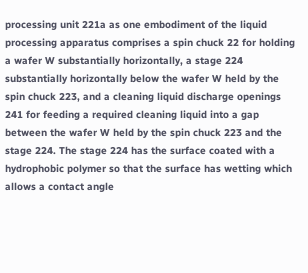processing unit 221a as one embodiment of the liquid processing apparatus comprises a spin chuck 22 for holding a wafer W substantially horizontally, a stage 224 substantially horizontally below the wafer W held by the spin chuck 223, and a cleaning liquid discharge openings 241 for feeding a required cleaning liquid into a gap between the wafer W held by the spin chuck 223 and the stage 224. The stage 224 has the surface coated with a hydrophobic polymer so that the surface has wetting which allows a contact angle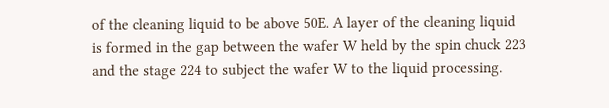of the cleaning liquid to be above 50E. A layer of the cleaning liquid is formed in the gap between the wafer W held by the spin chuck 223 and the stage 224 to subject the wafer W to the liquid processing.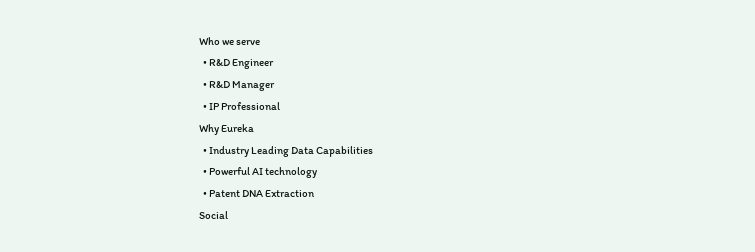Who we serve
  • R&D Engineer
  • R&D Manager
  • IP Professional
Why Eureka
  • Industry Leading Data Capabilities
  • Powerful AI technology
  • Patent DNA Extraction
Social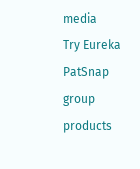media
Try Eureka
PatSnap group products